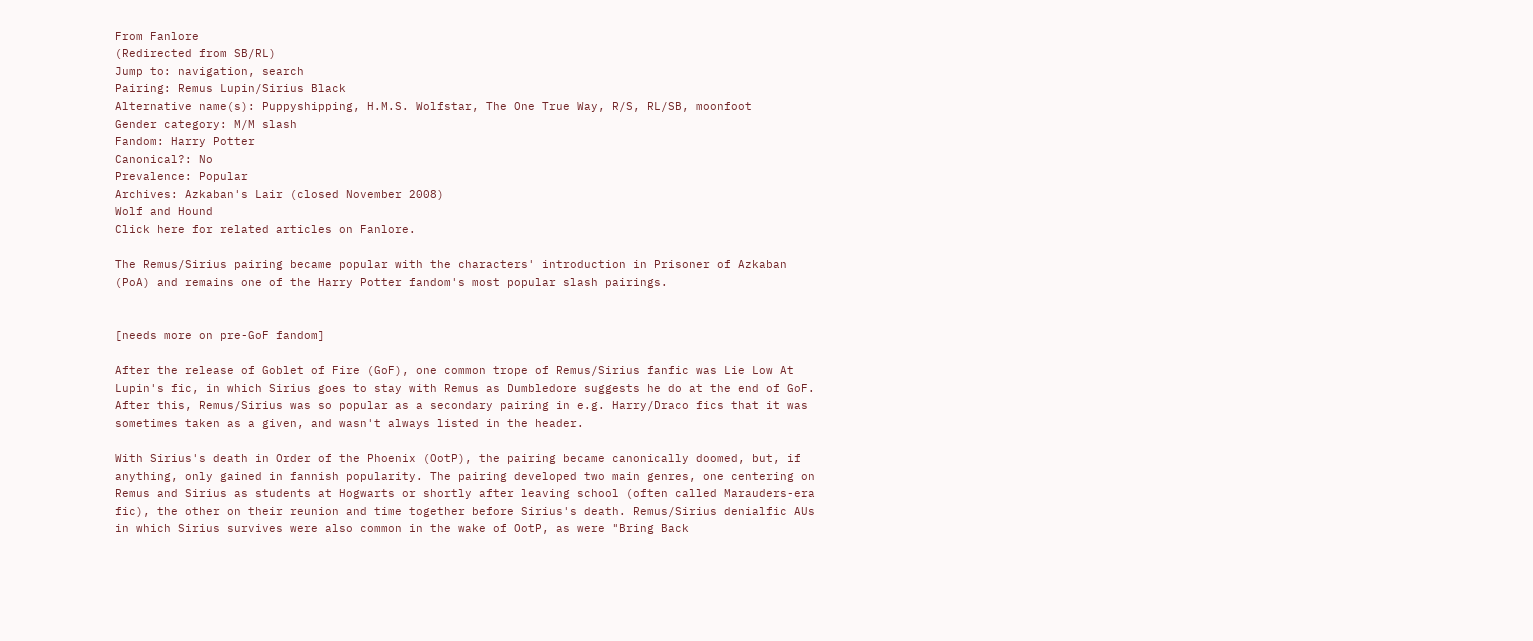From Fanlore
(Redirected from SB/RL)
Jump to: navigation, search
Pairing: Remus Lupin/Sirius Black
Alternative name(s): Puppyshipping, H.M.S. Wolfstar, The One True Way, R/S, RL/SB, moonfoot
Gender category: M/M slash
Fandom: Harry Potter
Canonical?: No
Prevalence: Popular
Archives: Azkaban's Lair (closed November 2008)
Wolf and Hound
Click here for related articles on Fanlore.

The Remus/Sirius pairing became popular with the characters' introduction in Prisoner of Azkaban (PoA) and remains one of the Harry Potter fandom's most popular slash pairings.


[needs more on pre-GoF fandom]

After the release of Goblet of Fire (GoF), one common trope of Remus/Sirius fanfic was Lie Low At Lupin's fic, in which Sirius goes to stay with Remus as Dumbledore suggests he do at the end of GoF. After this, Remus/Sirius was so popular as a secondary pairing in e.g. Harry/Draco fics that it was sometimes taken as a given, and wasn't always listed in the header.

With Sirius's death in Order of the Phoenix (OotP), the pairing became canonically doomed, but, if anything, only gained in fannish popularity. The pairing developed two main genres, one centering on Remus and Sirius as students at Hogwarts or shortly after leaving school (often called Marauders-era fic), the other on their reunion and time together before Sirius's death. Remus/Sirius denialfic AUs in which Sirius survives were also common in the wake of OotP, as were "Bring Back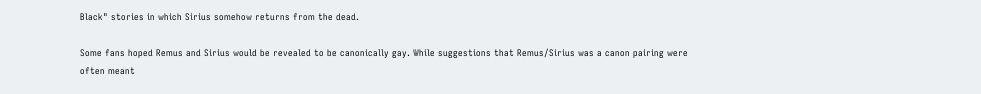Black" stories in which Sirius somehow returns from the dead.

Some fans hoped Remus and Sirius would be revealed to be canonically gay. While suggestions that Remus/Sirius was a canon pairing were often meant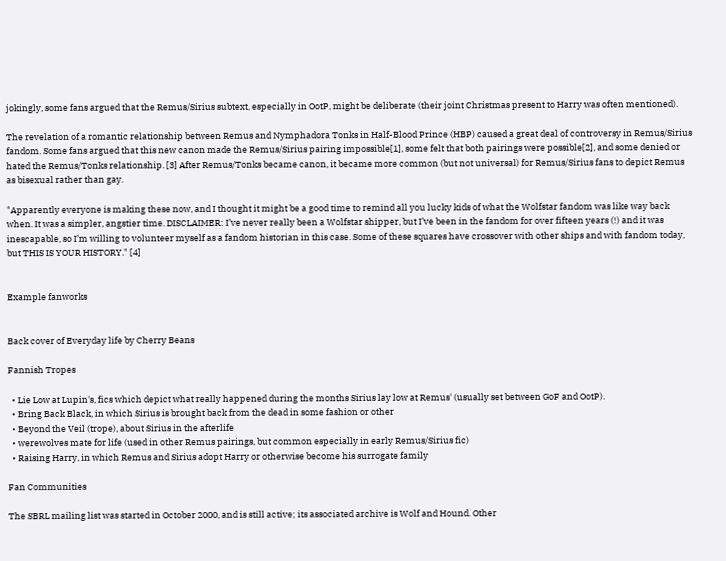jokingly, some fans argued that the Remus/Sirius subtext, especially in OotP, might be deliberate (their joint Christmas present to Harry was often mentioned).

The revelation of a romantic relationship between Remus and Nymphadora Tonks in Half-Blood Prince (HBP) caused a great deal of controversy in Remus/Sirius fandom. Some fans argued that this new canon made the Remus/Sirius pairing impossible[1], some felt that both pairings were possible[2], and some denied or hated the Remus/Tonks relationship. [3] After Remus/Tonks became canon, it became more common (but not universal) for Remus/Sirius fans to depict Remus as bisexual rather than gay.

"Apparently everyone is making these now, and I thought it might be a good time to remind all you lucky kids of what the Wolfstar fandom was like way back when. It was a simpler, angstier time. DISCLAIMER: I’ve never really been a Wolfstar shipper, but I’ve been in the fandom for over fifteen years (!) and it was inescapable, so I’m willing to volunteer myself as a fandom historian in this case. Some of these squares have crossover with other ships and with fandom today, but THIS IS YOUR HISTORY." [4]


Example fanworks


Back cover of Everyday life by Cherry Beans

Fannish Tropes

  • Lie Low at Lupin's, fics which depict what really happened during the months Sirius lay low at Remus' (usually set between GoF and OotP).
  • Bring Back Black, in which Sirius is brought back from the dead in some fashion or other
  • Beyond the Veil (trope), about Sirius in the afterlife
  • werewolves mate for life (used in other Remus pairings, but common especially in early Remus/Sirius fic)
  • Raising Harry, in which Remus and Sirius adopt Harry or otherwise become his surrogate family

Fan Communities

The SBRL mailing list was started in October 2000, and is still active; its associated archive is Wolf and Hound. Other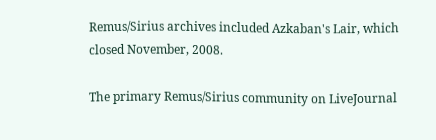Remus/Sirius archives included Azkaban's Lair, which closed November, 2008.

The primary Remus/Sirius community on LiveJournal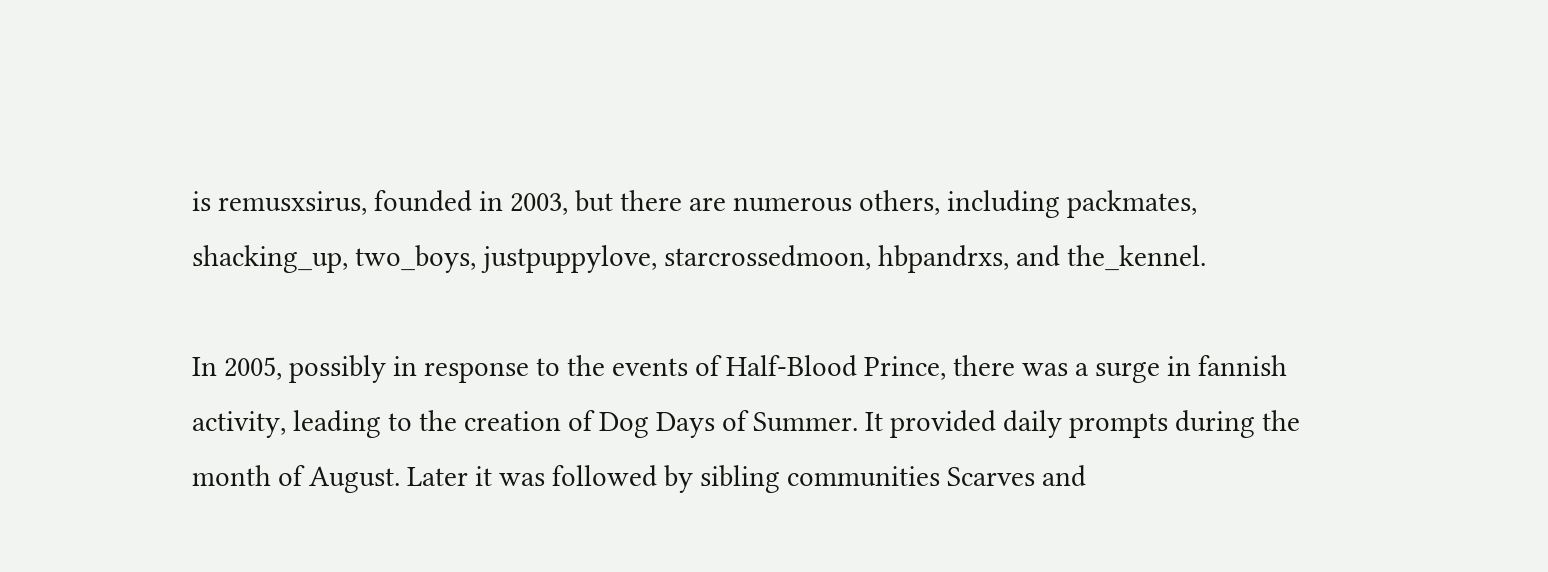is remusxsirus, founded in 2003, but there are numerous others, including packmates, shacking_up, two_boys, justpuppylove, starcrossedmoon, hbpandrxs, and the_kennel.

In 2005, possibly in response to the events of Half-Blood Prince, there was a surge in fannish activity, leading to the creation of Dog Days of Summer. It provided daily prompts during the month of August. Later it was followed by sibling communities Scarves and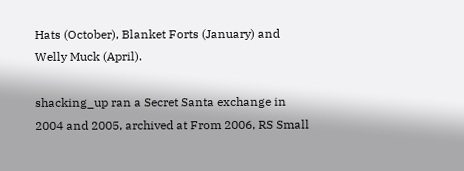Hats (October), Blanket Forts (January) and Welly Muck (April).

shacking_up ran a Secret Santa exchange in 2004 and 2005, archived at From 2006, RS Small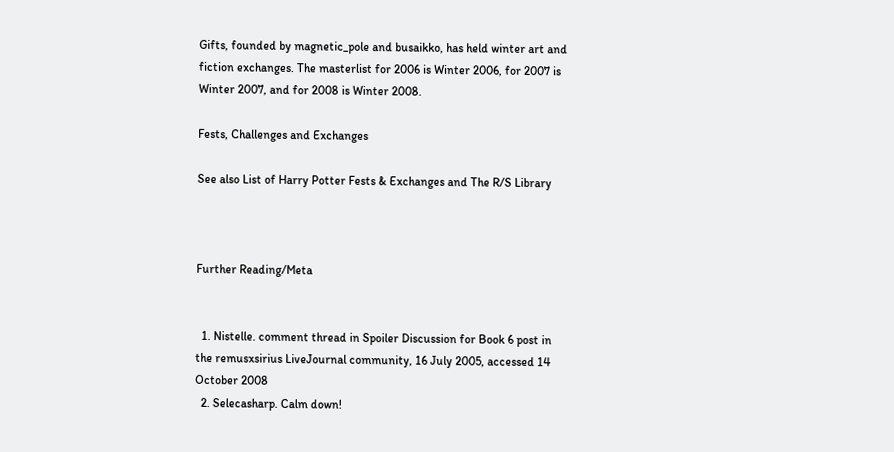Gifts, founded by magnetic_pole and busaikko, has held winter art and fiction exchanges. The masterlist for 2006 is Winter 2006, for 2007 is Winter 2007, and for 2008 is Winter 2008.

Fests, Challenges and Exchanges

See also List of Harry Potter Fests & Exchanges and The R/S Library



Further Reading/Meta


  1. Nistelle. comment thread in Spoiler Discussion for Book 6 post in the remusxsirius LiveJournal community, 16 July 2005, accessed 14 October 2008
  2. Selecasharp. Calm down!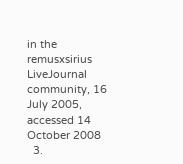in the remusxsirius LiveJournal community, 16 July 2005, accessed 14 October 2008
  3.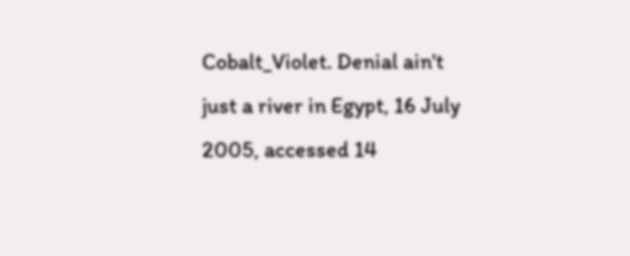Cobalt_Violet. Denial ain't just a river in Egypt, 16 July 2005, accessed 14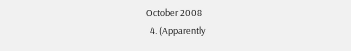October 2008
  4. (Apparently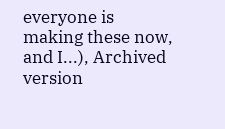everyone is making these now, and I...), Archived version